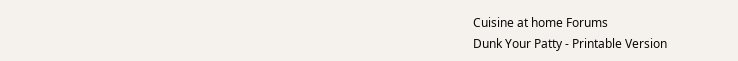Cuisine at home Forums
Dunk Your Patty - Printable Version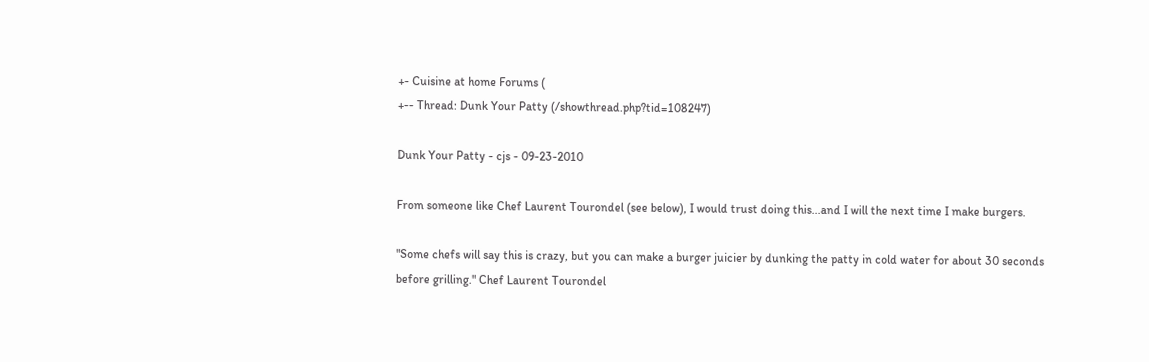+- Cuisine at home Forums (
+-- Thread: Dunk Your Patty (/showthread.php?tid=108247)

Dunk Your Patty - cjs - 09-23-2010

From someone like Chef Laurent Tourondel (see below), I would trust doing this...and I will the next time I make burgers.

"Some chefs will say this is crazy, but you can make a burger juicier by dunking the patty in cold water for about 30 seconds before grilling." Chef Laurent Tourondel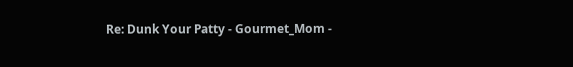Re: Dunk Your Patty - Gourmet_Mom -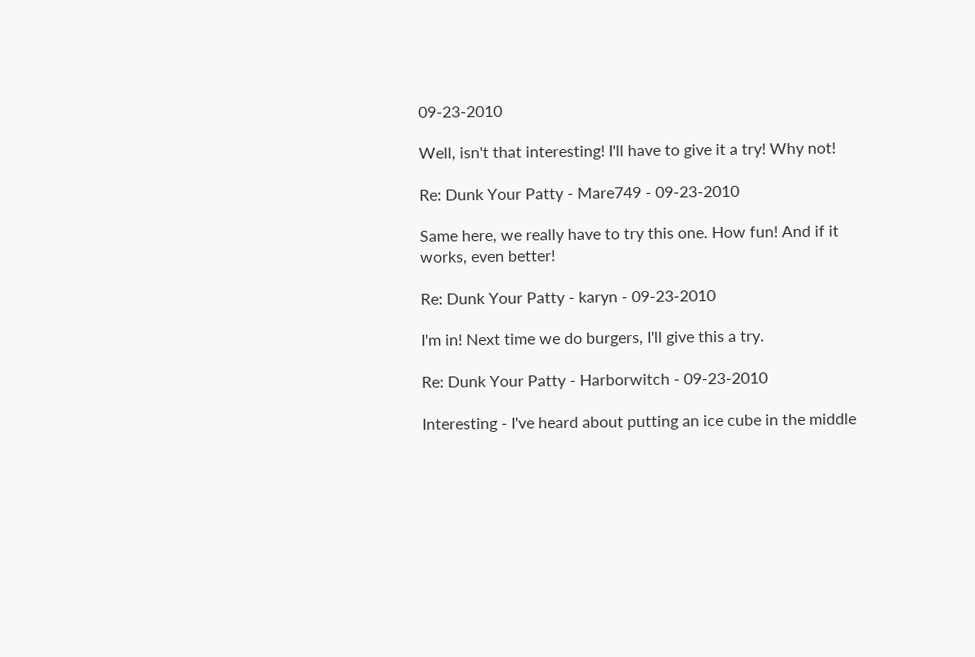09-23-2010

Well, isn't that interesting! I'll have to give it a try! Why not!

Re: Dunk Your Patty - Mare749 - 09-23-2010

Same here, we really have to try this one. How fun! And if it works, even better!

Re: Dunk Your Patty - karyn - 09-23-2010

I'm in! Next time we do burgers, I'll give this a try.

Re: Dunk Your Patty - Harborwitch - 09-23-2010

Interesting - I've heard about putting an ice cube in the middle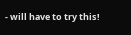- will have to try this!